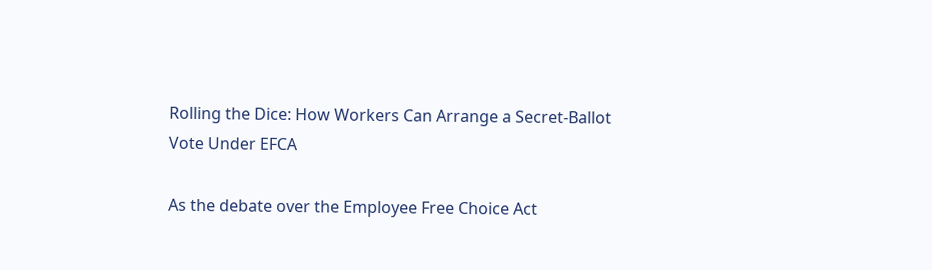Rolling the Dice: How Workers Can Arrange a Secret-Ballot Vote Under EFCA

As the debate over the Employee Free Choice Act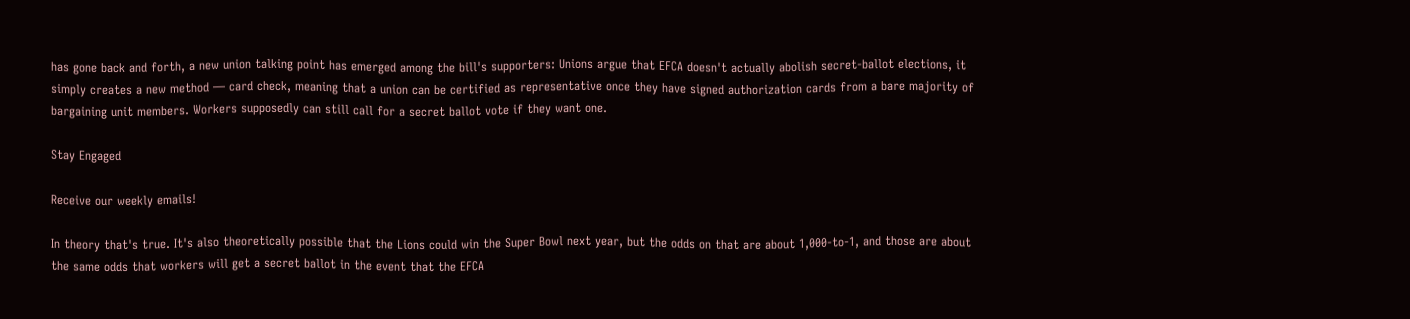has gone back and forth, a new union talking point has emerged among the bill's supporters: Unions argue that EFCA doesn't actually abolish secret-ballot elections, it simply creates a new method — card check, meaning that a union can be certified as representative once they have signed authorization cards from a bare majority of bargaining unit members. Workers supposedly can still call for a secret ballot vote if they want one.

Stay Engaged

Receive our weekly emails!

In theory that's true. It's also theoretically possible that the Lions could win the Super Bowl next year, but the odds on that are about 1,000-to-1, and those are about the same odds that workers will get a secret ballot in the event that the EFCA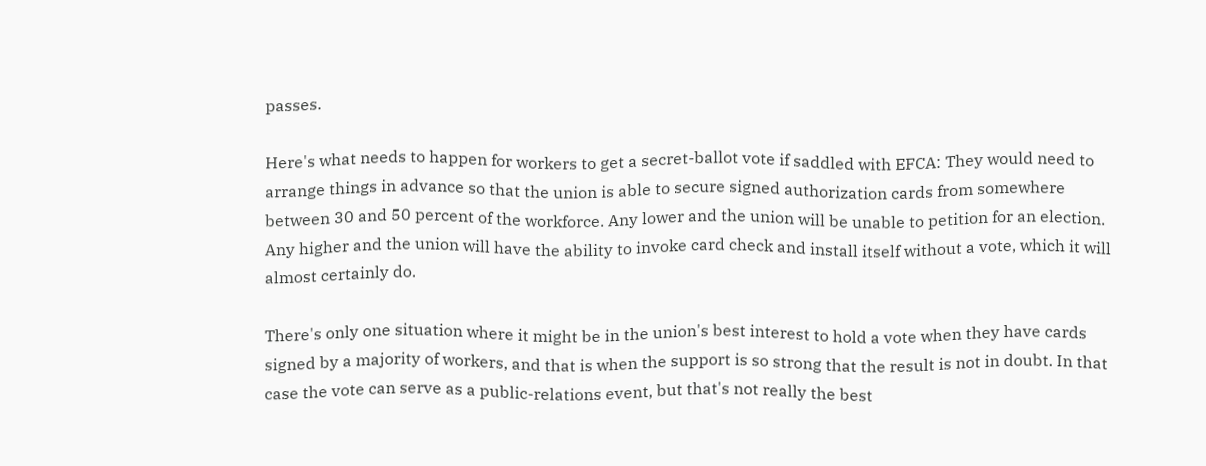passes.

Here's what needs to happen for workers to get a secret-ballot vote if saddled with EFCA: They would need to arrange things in advance so that the union is able to secure signed authorization cards from somewhere between 30 and 50 percent of the workforce. Any lower and the union will be unable to petition for an election. Any higher and the union will have the ability to invoke card check and install itself without a vote, which it will almost certainly do.

There's only one situation where it might be in the union's best interest to hold a vote when they have cards signed by a majority of workers, and that is when the support is so strong that the result is not in doubt. In that case the vote can serve as a public-relations event, but that's not really the best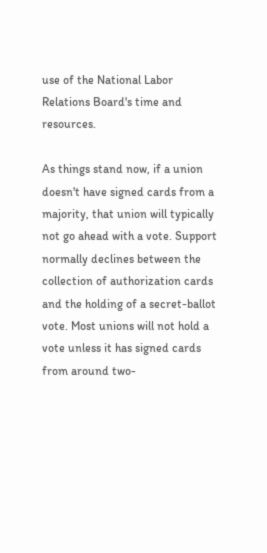use of the National Labor Relations Board's time and resources.

As things stand now, if a union doesn't have signed cards from a majority, that union will typically not go ahead with a vote. Support normally declines between the collection of authorization cards and the holding of a secret-ballot vote. Most unions will not hold a vote unless it has signed cards from around two-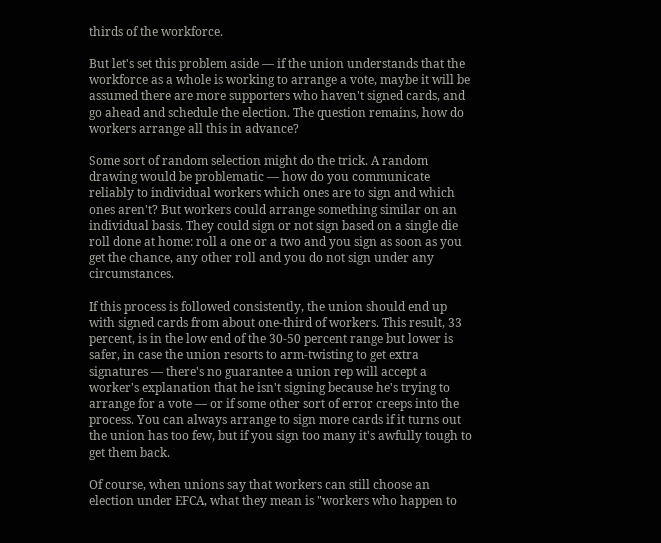thirds of the workforce.

But let's set this problem aside — if the union understands that the workforce as a whole is working to arrange a vote, maybe it will be assumed there are more supporters who haven't signed cards, and go ahead and schedule the election. The question remains, how do workers arrange all this in advance?

Some sort of random selection might do the trick. A random drawing would be problematic — how do you communicate reliably to individual workers which ones are to sign and which ones aren't? But workers could arrange something similar on an individual basis. They could sign or not sign based on a single die roll done at home: roll a one or a two and you sign as soon as you get the chance, any other roll and you do not sign under any circumstances.

If this process is followed consistently, the union should end up with signed cards from about one-third of workers. This result, 33 percent, is in the low end of the 30-50 percent range but lower is safer, in case the union resorts to arm-twisting to get extra signatures — there's no guarantee a union rep will accept a worker's explanation that he isn't signing because he's trying to arrange for a vote — or if some other sort of error creeps into the process. You can always arrange to sign more cards if it turns out the union has too few, but if you sign too many it's awfully tough to get them back.

Of course, when unions say that workers can still choose an election under EFCA, what they mean is "workers who happen to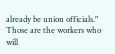already be union officials." Those are the workers who will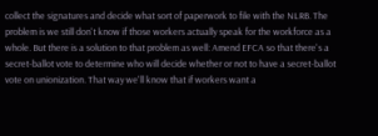collect the signatures and decide what sort of paperwork to file with the NLRB. The problem is we still don't know if those workers actually speak for the workforce as a whole. But there is a solution to that problem as well: Amend EFCA so that there's a secret-ballot vote to determine who will decide whether or not to have a secret-ballot vote on unionization. That way we'll know that if workers want a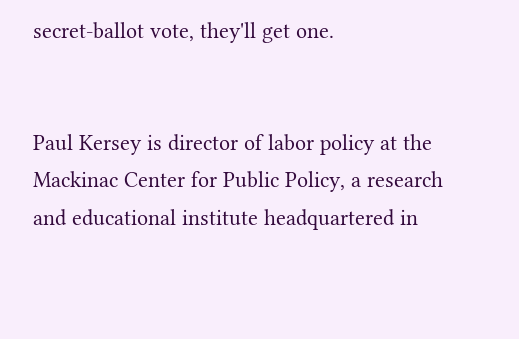secret-ballot vote, they'll get one.


Paul Kersey is director of labor policy at the Mackinac Center for Public Policy, a research and educational institute headquartered in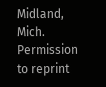Midland, Mich. Permission to reprint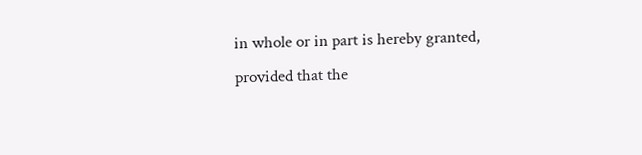in whole or in part is hereby granted, provided that the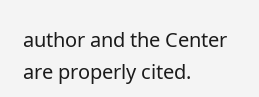author and the Center are properly cited.